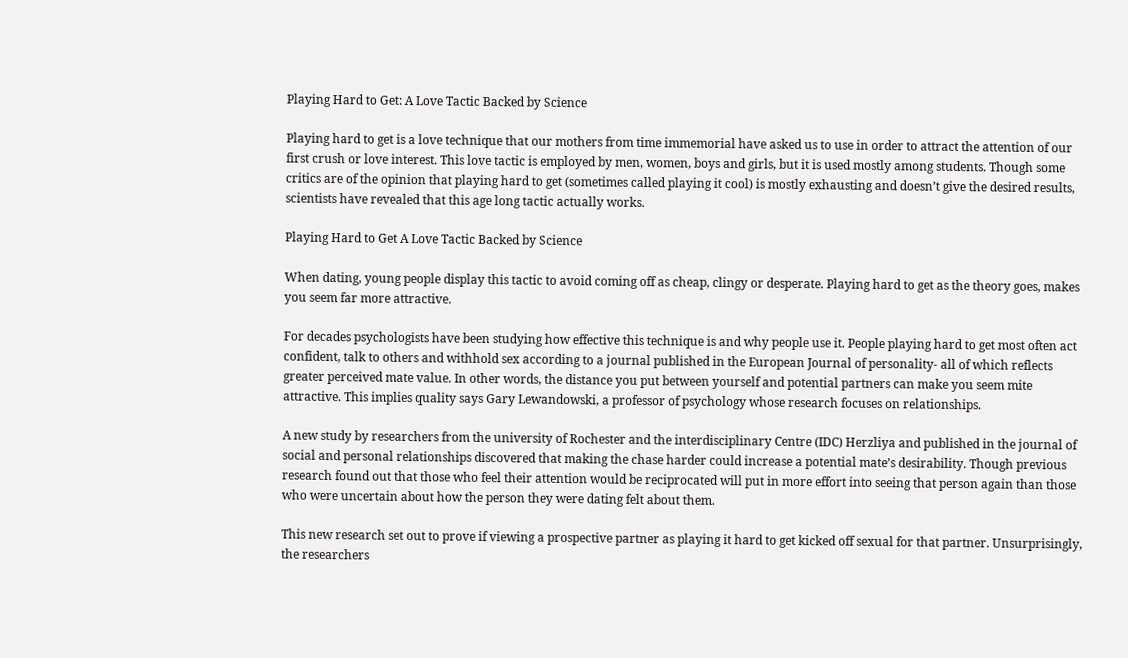Playing Hard to Get: A Love Tactic Backed by Science

Playing hard to get is a love technique that our mothers from time immemorial have asked us to use in order to attract the attention of our first crush or love interest. This love tactic is employed by men, women, boys and girls, but it is used mostly among students. Though some critics are of the opinion that playing hard to get (sometimes called playing it cool) is mostly exhausting and doesn’t give the desired results, scientists have revealed that this age long tactic actually works.

Playing Hard to Get A Love Tactic Backed by Science

When dating, young people display this tactic to avoid coming off as cheap, clingy or desperate. Playing hard to get as the theory goes, makes you seem far more attractive.

For decades psychologists have been studying how effective this technique is and why people use it. People playing hard to get most often act confident, talk to others and withhold sex according to a journal published in the European Journal of personality- all of which reflects greater perceived mate value. In other words, the distance you put between yourself and potential partners can make you seem mite attractive. This implies quality says Gary Lewandowski, a professor of psychology whose research focuses on relationships.

A new study by researchers from the university of Rochester and the interdisciplinary Centre (IDC) Herzliya and published in the journal of social and personal relationships discovered that making the chase harder could increase a potential mate’s desirability. Though previous research found out that those who feel their attention would be reciprocated will put in more effort into seeing that person again than those who were uncertain about how the person they were dating felt about them.

This new research set out to prove if viewing a prospective partner as playing it hard to get kicked off sexual for that partner. Unsurprisingly, the researchers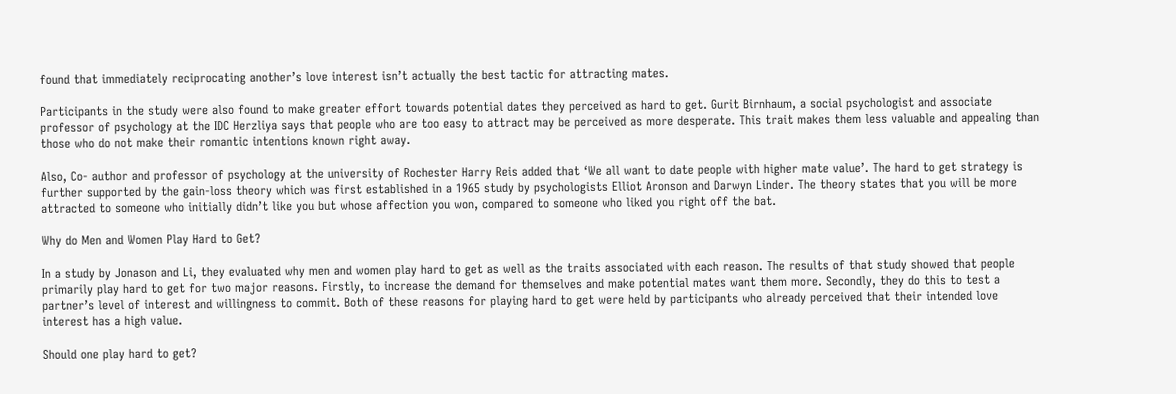found that immediately reciprocating another’s love interest isn’t actually the best tactic for attracting mates.

Participants in the study were also found to make greater effort towards potential dates they perceived as hard to get. Gurit Birnhaum, a social psychologist and associate professor of psychology at the IDC Herzliya says that people who are too easy to attract may be perceived as more desperate. This trait makes them less valuable and appealing than those who do not make their romantic intentions known right away.

Also, Co- author and professor of psychology at the university of Rochester Harry Reis added that ‘We all want to date people with higher mate value’. The hard to get strategy is further supported by the gain-loss theory which was first established in a 1965 study by psychologists Elliot Aronson and Darwyn Linder. The theory states that you will be more attracted to someone who initially didn’t like you but whose affection you won, compared to someone who liked you right off the bat.

Why do Men and Women Play Hard to Get?

In a study by Jonason and Li, they evaluated why men and women play hard to get as well as the traits associated with each reason. The results of that study showed that people primarily play hard to get for two major reasons. Firstly, to increase the demand for themselves and make potential mates want them more. Secondly, they do this to test a partner’s level of interest and willingness to commit. Both of these reasons for playing hard to get were held by participants who already perceived that their intended love interest has a high value.

Should one play hard to get?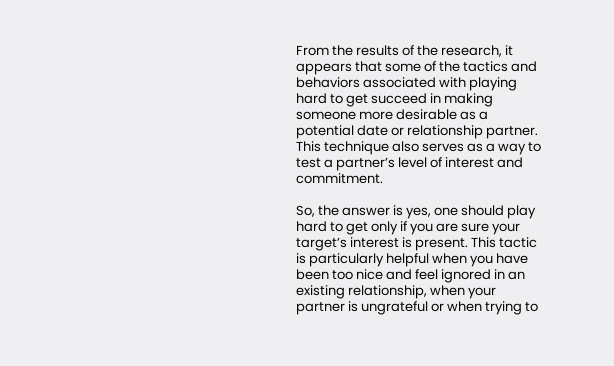From the results of the research, it appears that some of the tactics and behaviors associated with playing hard to get succeed in making someone more desirable as a potential date or relationship partner. This technique also serves as a way to test a partner’s level of interest and commitment.

So, the answer is yes, one should play hard to get only if you are sure your target’s interest is present. This tactic is particularly helpful when you have been too nice and feel ignored in an existing relationship, when your partner is ungrateful or when trying to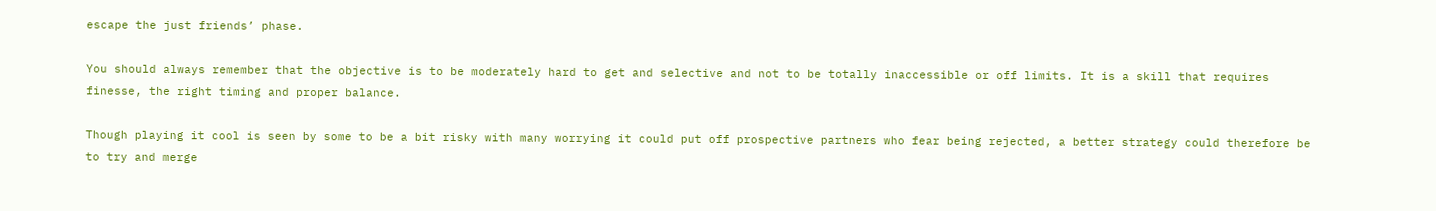escape the just friends’ phase.

You should always remember that the objective is to be moderately hard to get and selective and not to be totally inaccessible or off limits. It is a skill that requires finesse, the right timing and proper balance.

Though playing it cool is seen by some to be a bit risky with many worrying it could put off prospective partners who fear being rejected, a better strategy could therefore be to try and merge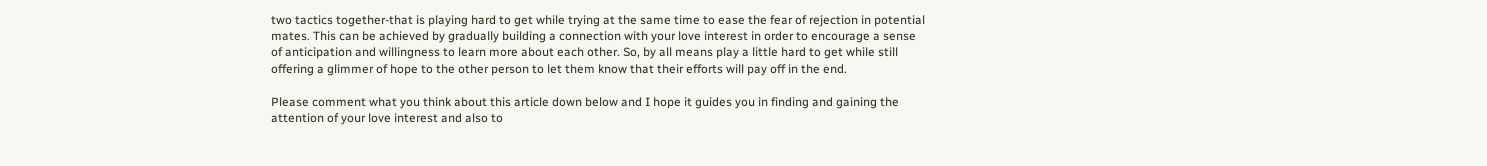two tactics together-that is playing hard to get while trying at the same time to ease the fear of rejection in potential mates. This can be achieved by gradually building a connection with your love interest in order to encourage a sense of anticipation and willingness to learn more about each other. So, by all means play a little hard to get while still offering a glimmer of hope to the other person to let them know that their efforts will pay off in the end.

Please comment what you think about this article down below and I hope it guides you in finding and gaining the attention of your love interest and also to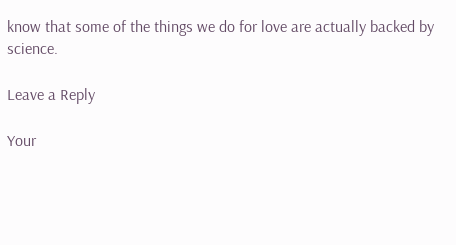know that some of the things we do for love are actually backed by science.

Leave a Reply

Your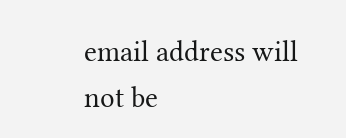email address will not be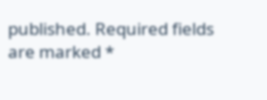published. Required fields are marked *